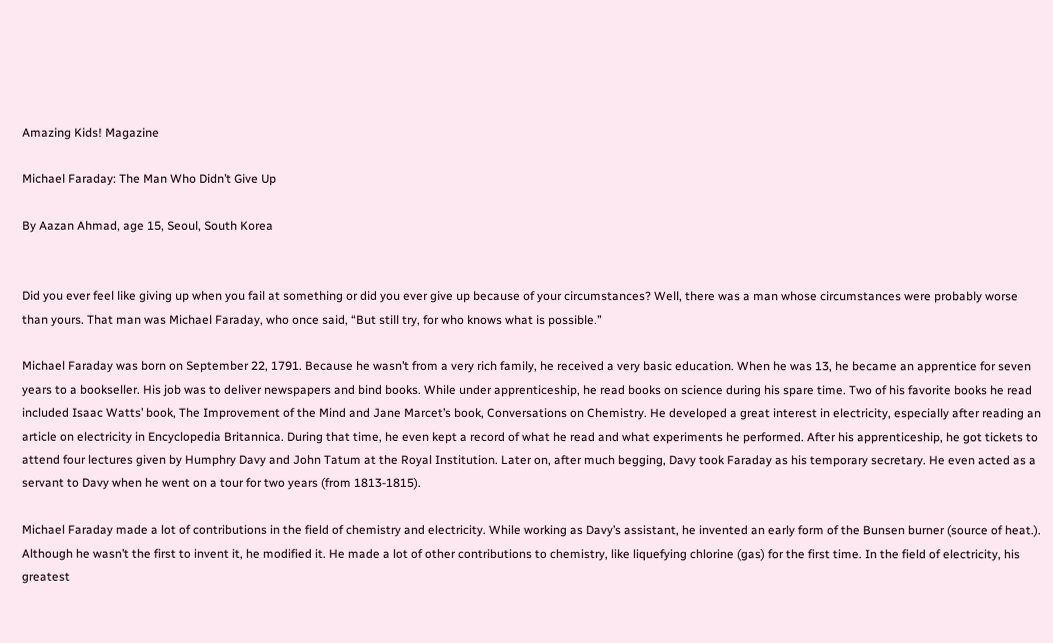Amazing Kids! Magazine

Michael Faraday: The Man Who Didn’t Give Up

By Aazan Ahmad, age 15, Seoul, South Korea


Did you ever feel like giving up when you fail at something or did you ever give up because of your circumstances? Well, there was a man whose circumstances were probably worse than yours. That man was Michael Faraday, who once said, “But still try, for who knows what is possible.”

Michael Faraday was born on September 22, 1791. Because he wasn’t from a very rich family, he received a very basic education. When he was 13, he became an apprentice for seven years to a bookseller. His job was to deliver newspapers and bind books. While under apprenticeship, he read books on science during his spare time. Two of his favorite books he read included Isaac Watts’ book, The Improvement of the Mind and Jane Marcet’s book, Conversations on Chemistry. He developed a great interest in electricity, especially after reading an article on electricity in Encyclopedia Britannica. During that time, he even kept a record of what he read and what experiments he performed. After his apprenticeship, he got tickets to attend four lectures given by Humphry Davy and John Tatum at the Royal Institution. Later on, after much begging, Davy took Faraday as his temporary secretary. He even acted as a servant to Davy when he went on a tour for two years (from 1813-1815).

Michael Faraday made a lot of contributions in the field of chemistry and electricity. While working as Davy’s assistant, he invented an early form of the Bunsen burner (source of heat.).  Although he wasn’t the first to invent it, he modified it. He made a lot of other contributions to chemistry, like liquefying chlorine (gas) for the first time. In the field of electricity, his greatest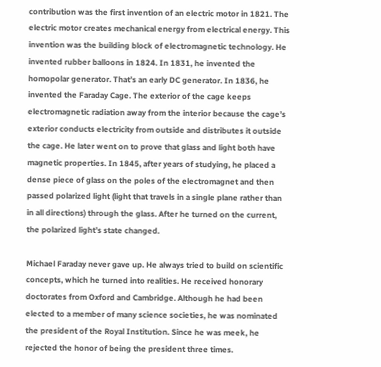contribution was the first invention of an electric motor in 1821. The electric motor creates mechanical energy from electrical energy. This invention was the building block of electromagnetic technology. He invented rubber balloons in 1824. In 1831, he invented the homopolar generator. That’s an early DC generator. In 1836, he invented the Faraday Cage. The exterior of the cage keeps electromagnetic radiation away from the interior because the cage’s exterior conducts electricity from outside and distributes it outside the cage. He later went on to prove that glass and light both have magnetic properties. In 1845, after years of studying, he placed a dense piece of glass on the poles of the electromagnet and then passed polarized light (light that travels in a single plane rather than in all directions) through the glass. After he turned on the current, the polarized light’s state changed.

Michael Faraday never gave up. He always tried to build on scientific concepts, which he turned into realities. He received honorary doctorates from Oxford and Cambridge. Although he had been elected to a member of many science societies, he was nominated the president of the Royal Institution. Since he was meek, he rejected the honor of being the president three times.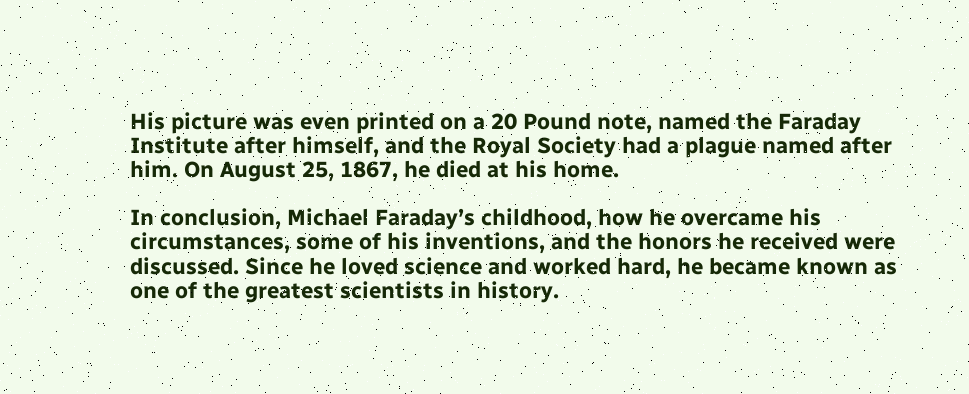His picture was even printed on a 20 Pound note, named the Faraday Institute after himself, and the Royal Society had a plague named after him. On August 25, 1867, he died at his home.

In conclusion, Michael Faraday’s childhood, how he overcame his circumstances, some of his inventions, and the honors he received were discussed. Since he loved science and worked hard, he became known as one of the greatest scientists in history.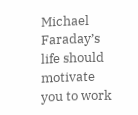Michael Faraday’s life should motivate you to work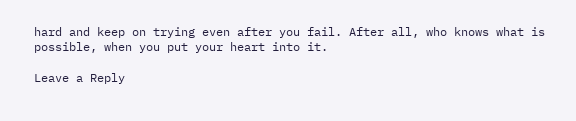hard and keep on trying even after you fail. After all, who knows what is possible, when you put your heart into it.

Leave a Reply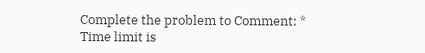Complete the problem to Comment: * Time limit is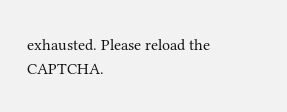exhausted. Please reload the CAPTCHA.